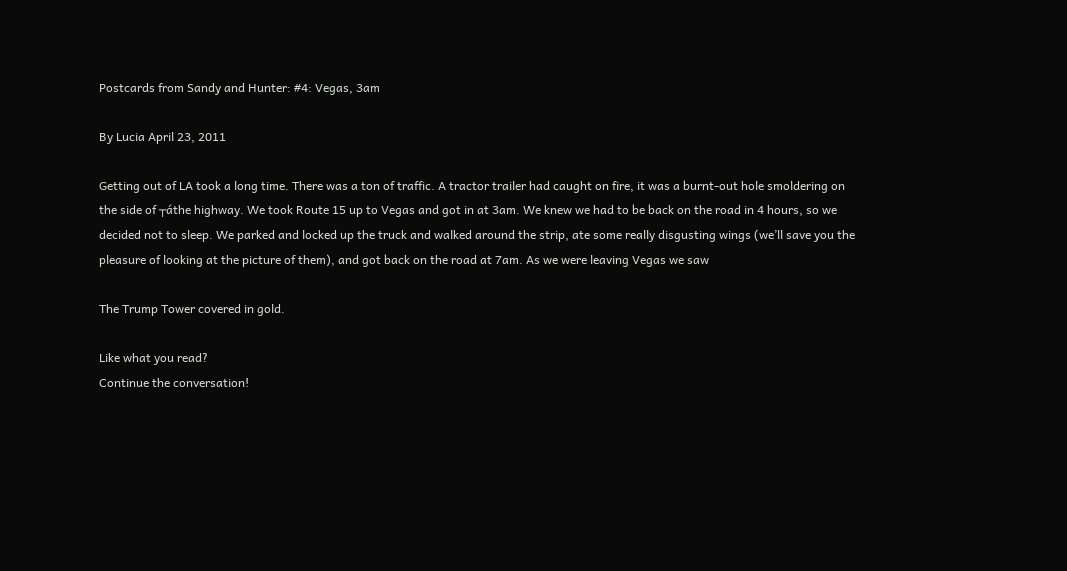Postcards from Sandy and Hunter: #4: Vegas, 3am

By Lucia April 23, 2011

Getting out of LA took a long time. There was a ton of traffic. A tractor trailer had caught on fire, it was a burnt-out hole smoldering on the side of ┬áthe highway. We took Route 15 up to Vegas and got in at 3am. We knew we had to be back on the road in 4 hours, so we decided not to sleep. We parked and locked up the truck and walked around the strip, ate some really disgusting wings (we’ll save you the pleasure of looking at the picture of them), and got back on the road at 7am. As we were leaving Vegas we saw

The Trump Tower covered in gold.

Like what you read?
Continue the conversation!